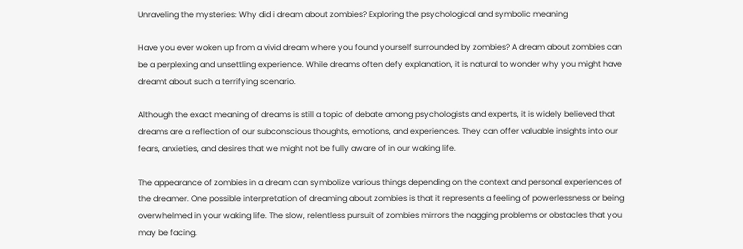Unraveling the mysteries: Why did i dream about zombies? Exploring the psychological and symbolic meaning

Have you ever woken up from a vivid dream where you found yourself surrounded by zombies? A dream about zombies can be a perplexing and unsettling experience. While dreams often defy explanation, it is natural to wonder why you might have dreamt about such a terrifying scenario.

Although the exact meaning of dreams is still a topic of debate among psychologists and experts, it is widely believed that dreams are a reflection of our subconscious thoughts, emotions, and experiences. They can offer valuable insights into our fears, anxieties, and desires that we might not be fully aware of in our waking life.

The appearance of zombies in a dream can symbolize various things depending on the context and personal experiences of the dreamer. One possible interpretation of dreaming about zombies is that it represents a feeling of powerlessness or being overwhelmed in your waking life. The slow, relentless pursuit of zombies mirrors the nagging problems or obstacles that you may be facing.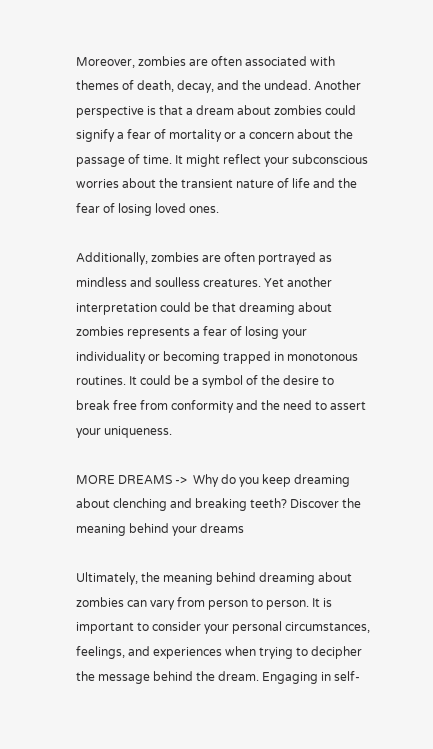Moreover, zombies are often associated with themes of death, decay, and the undead. Another perspective is that a dream about zombies could signify a fear of mortality or a concern about the passage of time. It might reflect your subconscious worries about the transient nature of life and the fear of losing loved ones.

Additionally, zombies are often portrayed as mindless and soulless creatures. Yet another interpretation could be that dreaming about zombies represents a fear of losing your individuality or becoming trapped in monotonous routines. It could be a symbol of the desire to break free from conformity and the need to assert your uniqueness.

MORE DREAMS ->  Why do you keep dreaming about clenching and breaking teeth? Discover the meaning behind your dreams

Ultimately, the meaning behind dreaming about zombies can vary from person to person. It is important to consider your personal circumstances, feelings, and experiences when trying to decipher the message behind the dream. Engaging in self-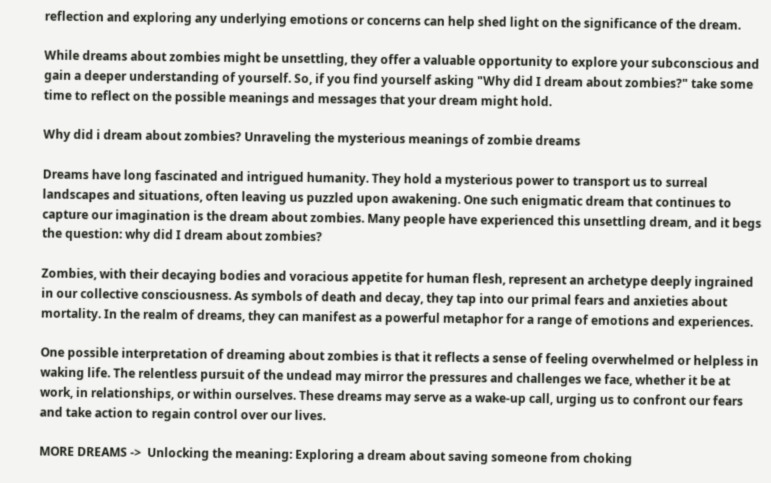reflection and exploring any underlying emotions or concerns can help shed light on the significance of the dream.

While dreams about zombies might be unsettling, they offer a valuable opportunity to explore your subconscious and gain a deeper understanding of yourself. So, if you find yourself asking "Why did I dream about zombies?" take some time to reflect on the possible meanings and messages that your dream might hold.

Why did i dream about zombies? Unraveling the mysterious meanings of zombie dreams

Dreams have long fascinated and intrigued humanity. They hold a mysterious power to transport us to surreal landscapes and situations, often leaving us puzzled upon awakening. One such enigmatic dream that continues to capture our imagination is the dream about zombies. Many people have experienced this unsettling dream, and it begs the question: why did I dream about zombies?

Zombies, with their decaying bodies and voracious appetite for human flesh, represent an archetype deeply ingrained in our collective consciousness. As symbols of death and decay, they tap into our primal fears and anxieties about mortality. In the realm of dreams, they can manifest as a powerful metaphor for a range of emotions and experiences.

One possible interpretation of dreaming about zombies is that it reflects a sense of feeling overwhelmed or helpless in waking life. The relentless pursuit of the undead may mirror the pressures and challenges we face, whether it be at work, in relationships, or within ourselves. These dreams may serve as a wake-up call, urging us to confront our fears and take action to regain control over our lives.

MORE DREAMS ->  Unlocking the meaning: Exploring a dream about saving someone from choking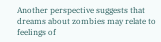Another perspective suggests that dreams about zombies may relate to feelings of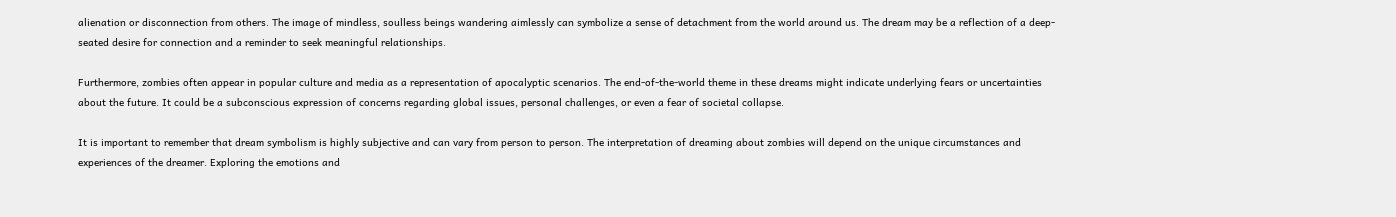alienation or disconnection from others. The image of mindless, soulless beings wandering aimlessly can symbolize a sense of detachment from the world around us. The dream may be a reflection of a deep-seated desire for connection and a reminder to seek meaningful relationships.

Furthermore, zombies often appear in popular culture and media as a representation of apocalyptic scenarios. The end-of-the-world theme in these dreams might indicate underlying fears or uncertainties about the future. It could be a subconscious expression of concerns regarding global issues, personal challenges, or even a fear of societal collapse.

It is important to remember that dream symbolism is highly subjective and can vary from person to person. The interpretation of dreaming about zombies will depend on the unique circumstances and experiences of the dreamer. Exploring the emotions and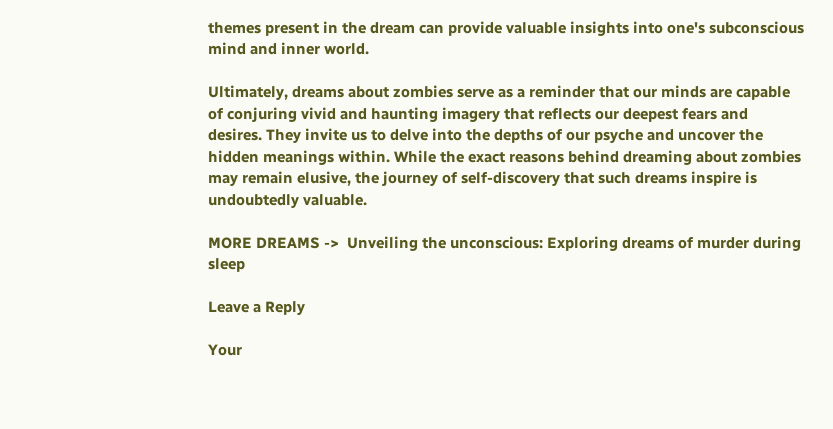themes present in the dream can provide valuable insights into one's subconscious mind and inner world.

Ultimately, dreams about zombies serve as a reminder that our minds are capable of conjuring vivid and haunting imagery that reflects our deepest fears and desires. They invite us to delve into the depths of our psyche and uncover the hidden meanings within. While the exact reasons behind dreaming about zombies may remain elusive, the journey of self-discovery that such dreams inspire is undoubtedly valuable.

MORE DREAMS ->  Unveiling the unconscious: Exploring dreams of murder during sleep

Leave a Reply

Your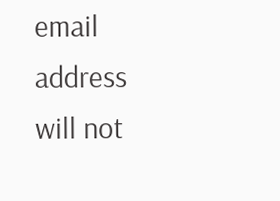email address will not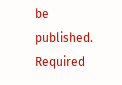be published. Required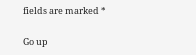fields are marked *

Go up